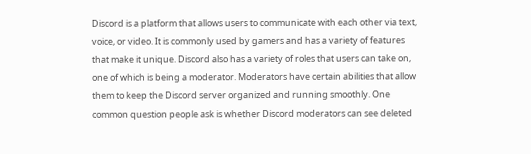Discord is a platform that allows users to communicate with each other via text, voice, or video. It is commonly used by gamers and has a variety of features that make it unique. Discord also has a variety of roles that users can take on, one of which is being a moderator. Moderators have certain abilities that allow them to keep the Discord server organized and running smoothly. One common question people ask is whether Discord moderators can see deleted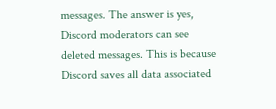messages. The answer is yes, Discord moderators can see deleted messages. This is because Discord saves all data associated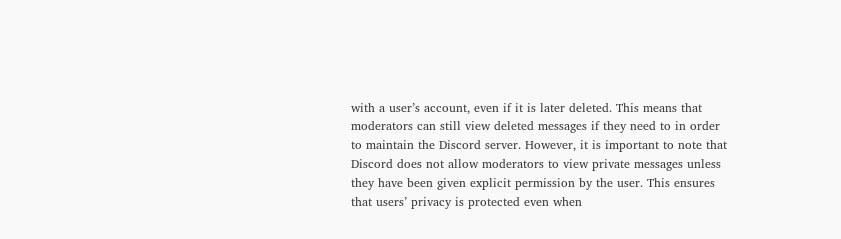with a user’s account, even if it is later deleted. This means that moderators can still view deleted messages if they need to in order to maintain the Discord server. However, it is important to note that Discord does not allow moderators to view private messages unless they have been given explicit permission by the user. This ensures that users’ privacy is protected even when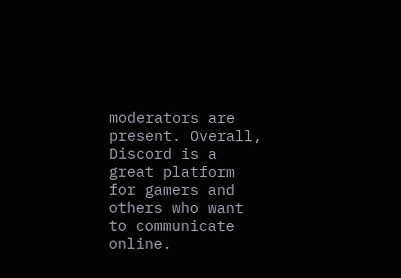moderators are present. Overall, Discord is a great platform for gamers and others who want to communicate online.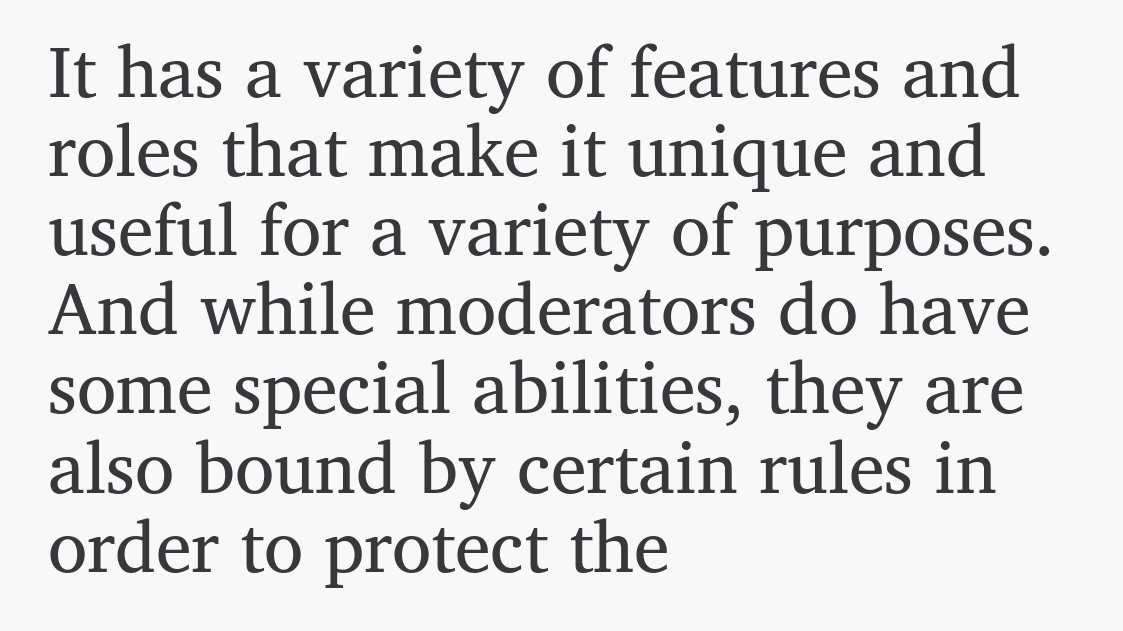It has a variety of features and roles that make it unique and useful for a variety of purposes. And while moderators do have some special abilities, they are also bound by certain rules in order to protect the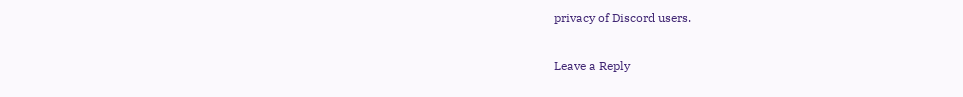privacy of Discord users.

Leave a Reply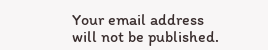Your email address will not be published.